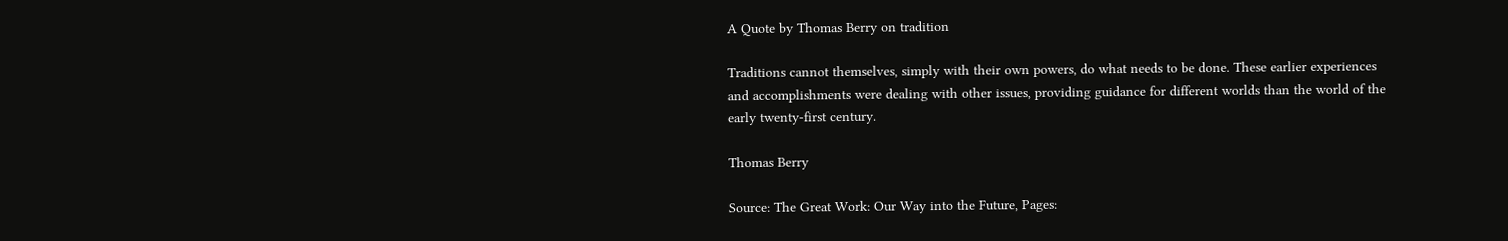A Quote by Thomas Berry on tradition

Traditions cannot themselves, simply with their own powers, do what needs to be done. These earlier experiences and accomplishments were dealing with other issues, providing guidance for different worlds than the world of the early twenty-first century.

Thomas Berry

Source: The Great Work: Our Way into the Future, Pages: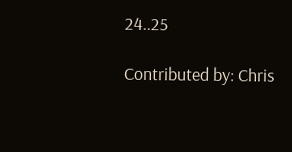24..25

Contributed by: Chris